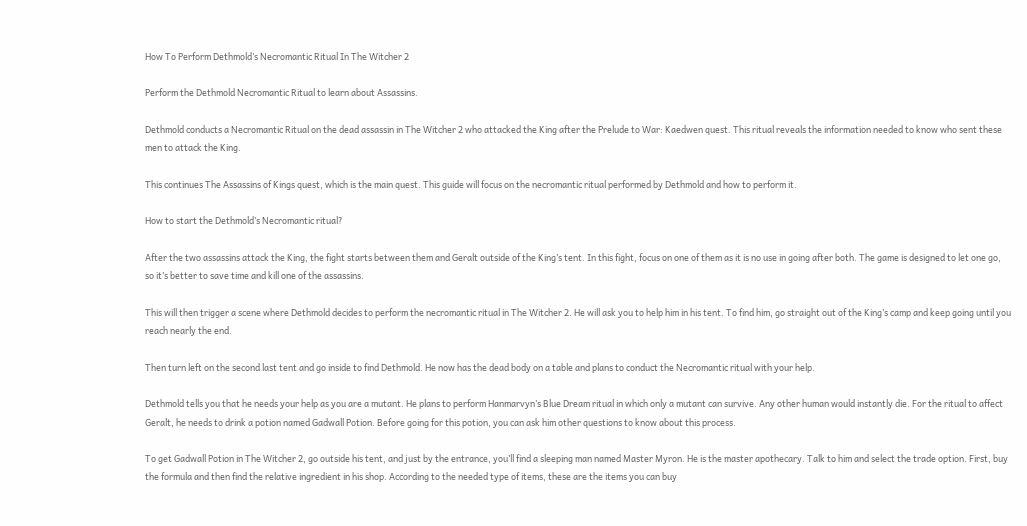How To Perform Dethmold’s Necromantic Ritual In The Witcher 2

Perform the Dethmold Necromantic Ritual to learn about Assassins.

Dethmold conducts a Necromantic Ritual on the dead assassin in The Witcher 2 who attacked the King after the Prelude to War: Kaedwen quest. This ritual reveals the information needed to know who sent these men to attack the King.

This continues The Assassins of Kings quest, which is the main quest. This guide will focus on the necromantic ritual performed by Dethmold and how to perform it.

How to start the Dethmold’s Necromantic ritual?

After the two assassins attack the King, the fight starts between them and Geralt outside of the King’s tent. In this fight, focus on one of them as it is no use in going after both. The game is designed to let one go, so it’s better to save time and kill one of the assassins.

This will then trigger a scene where Dethmold decides to perform the necromantic ritual in The Witcher 2. He will ask you to help him in his tent. To find him, go straight out of the King’s camp and keep going until you reach nearly the end.

Then turn left on the second last tent and go inside to find Dethmold. He now has the dead body on a table and plans to conduct the Necromantic ritual with your help.

Dethmold tells you that he needs your help as you are a mutant. He plans to perform Hanmarvyn’s Blue Dream ritual in which only a mutant can survive. Any other human would instantly die. For the ritual to affect Geralt, he needs to drink a potion named Gadwall Potion. Before going for this potion, you can ask him other questions to know about this process.

To get Gadwall Potion in The Witcher 2, go outside his tent, and just by the entrance, you’ll find a sleeping man named Master Myron. He is the master apothecary. Talk to him and select the trade option. First, buy the formula and then find the relative ingredient in his shop. According to the needed type of items, these are the items you can buy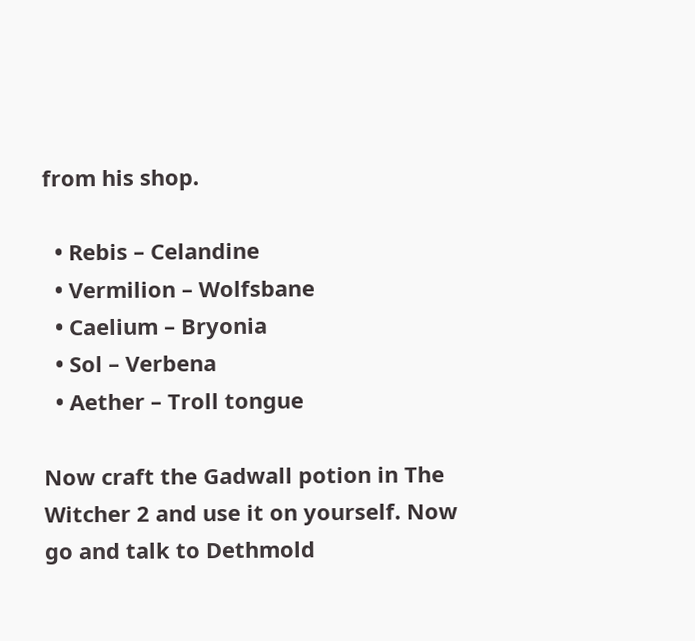from his shop.

  • Rebis – Celandine
  • Vermilion – Wolfsbane
  • Caelium – Bryonia
  • Sol – Verbena
  • Aether – Troll tongue

Now craft the Gadwall potion in The Witcher 2 and use it on yourself. Now go and talk to Dethmold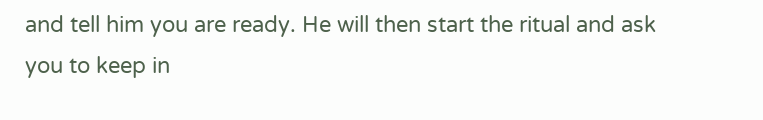and tell him you are ready. He will then start the ritual and ask you to keep in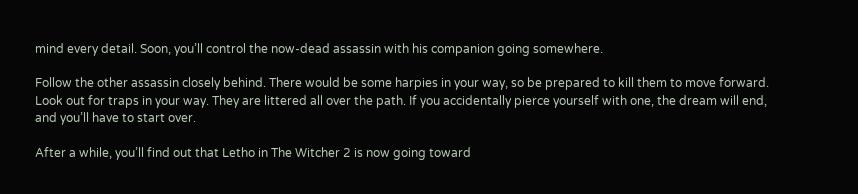mind every detail. Soon, you’ll control the now-dead assassin with his companion going somewhere.

Follow the other assassin closely behind. There would be some harpies in your way, so be prepared to kill them to move forward. Look out for traps in your way. They are littered all over the path. If you accidentally pierce yourself with one, the dream will end, and you’ll have to start over.

After a while, you’ll find out that Letho in The Witcher 2 is now going toward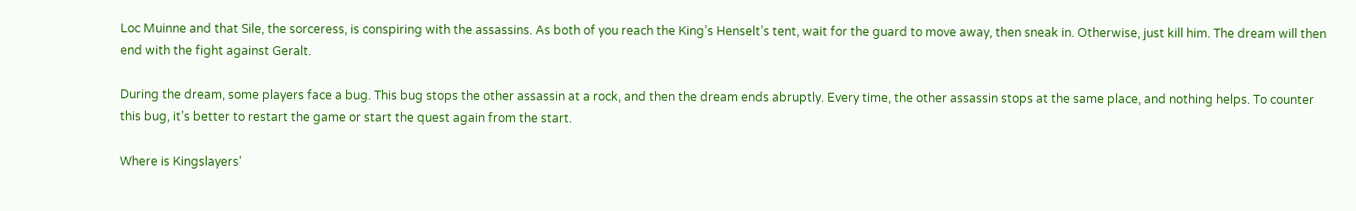Loc Muinne and that Sile, the sorceress, is conspiring with the assassins. As both of you reach the King’s Henselt’s tent, wait for the guard to move away, then sneak in. Otherwise, just kill him. The dream will then end with the fight against Geralt.

During the dream, some players face a bug. This bug stops the other assassin at a rock, and then the dream ends abruptly. Every time, the other assassin stops at the same place, and nothing helps. To counter this bug, it’s better to restart the game or start the quest again from the start.

Where is Kingslayers’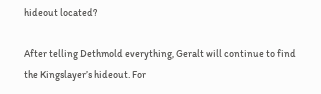hideout located?

After telling Dethmold everything, Geralt will continue to find the Kingslayer’s hideout. For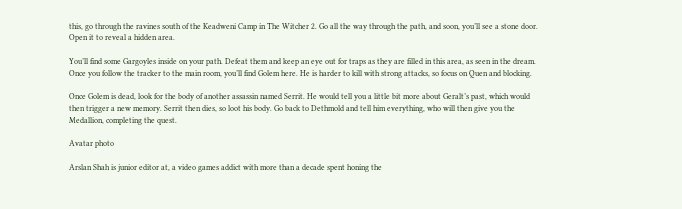this, go through the ravines south of the Keadweni Camp in The Witcher 2. Go all the way through the path, and soon, you’ll see a stone door. Open it to reveal a hidden area.

You’ll find some Gargoyles inside on your path. Defeat them and keep an eye out for traps as they are filled in this area, as seen in the dream. Once you follow the tracker to the main room, you’ll find Golem here. He is harder to kill with strong attacks, so focus on Quen and blocking.

Once Golem is dead, look for the body of another assassin named Serrit. He would tell you a little bit more about Geralt’s past, which would then trigger a new memory. Serrit then dies, so loot his body. Go back to Dethmold and tell him everything, who will then give you the Medallion, completing the quest.

Avatar photo

Arslan Shah is junior editor at, a video games addict with more than a decade spent honing the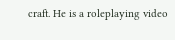craft. He is a roleplaying video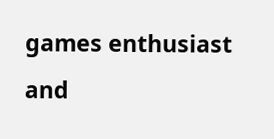games enthusiast and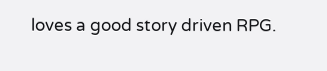loves a good story driven RPG.